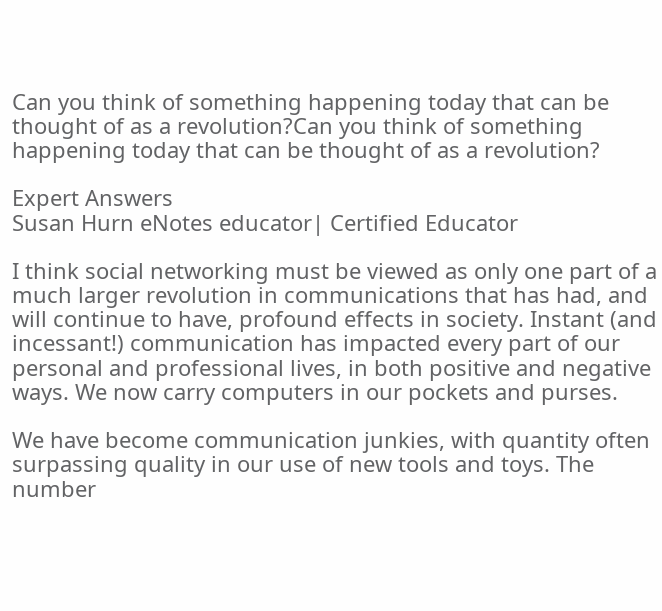Can you think of something happening today that can be thought of as a revolution?Can you think of something happening today that can be thought of as a revolution?

Expert Answers
Susan Hurn eNotes educator| Certified Educator

I think social networking must be viewed as only one part of a much larger revolution in communications that has had, and will continue to have, profound effects in society. Instant (and incessant!) communication has impacted every part of our personal and professional lives, in both positive and negative ways. We now carry computers in our pockets and purses.

We have become communication junkies, with quantity often surpassing quality in our use of new tools and toys. The number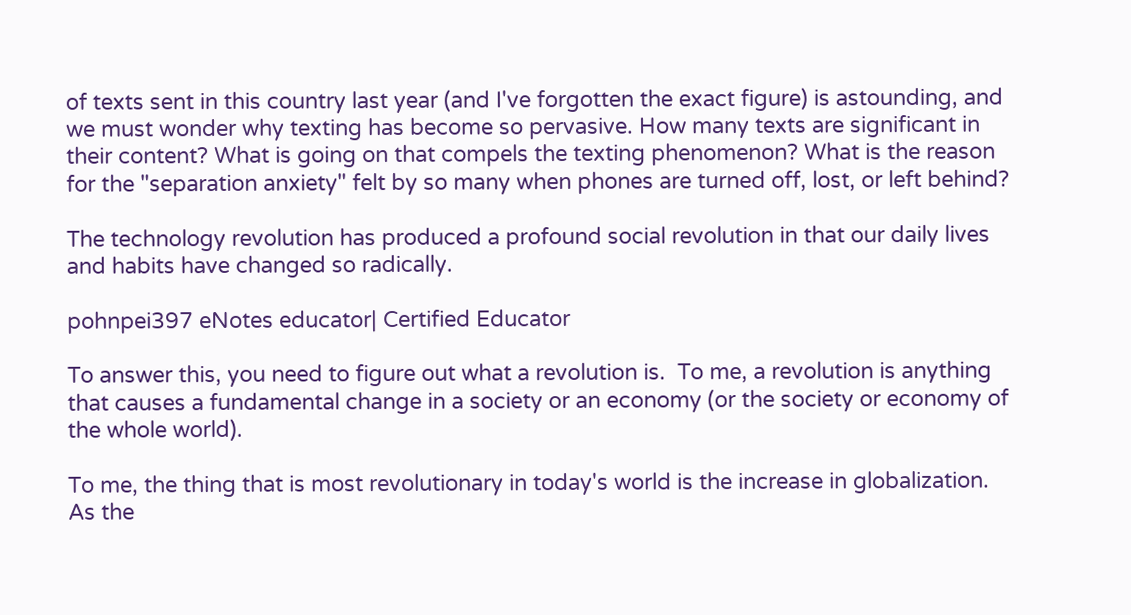of texts sent in this country last year (and I've forgotten the exact figure) is astounding, and we must wonder why texting has become so pervasive. How many texts are significant in their content? What is going on that compels the texting phenomenon? What is the reason for the "separation anxiety" felt by so many when phones are turned off, lost, or left behind?

The technology revolution has produced a profound social revolution in that our daily lives and habits have changed so radically.

pohnpei397 eNotes educator| Certified Educator

To answer this, you need to figure out what a revolution is.  To me, a revolution is anything that causes a fundamental change in a society or an economy (or the society or economy of the whole world).

To me, the thing that is most revolutionary in today's world is the increase in globalization.  As the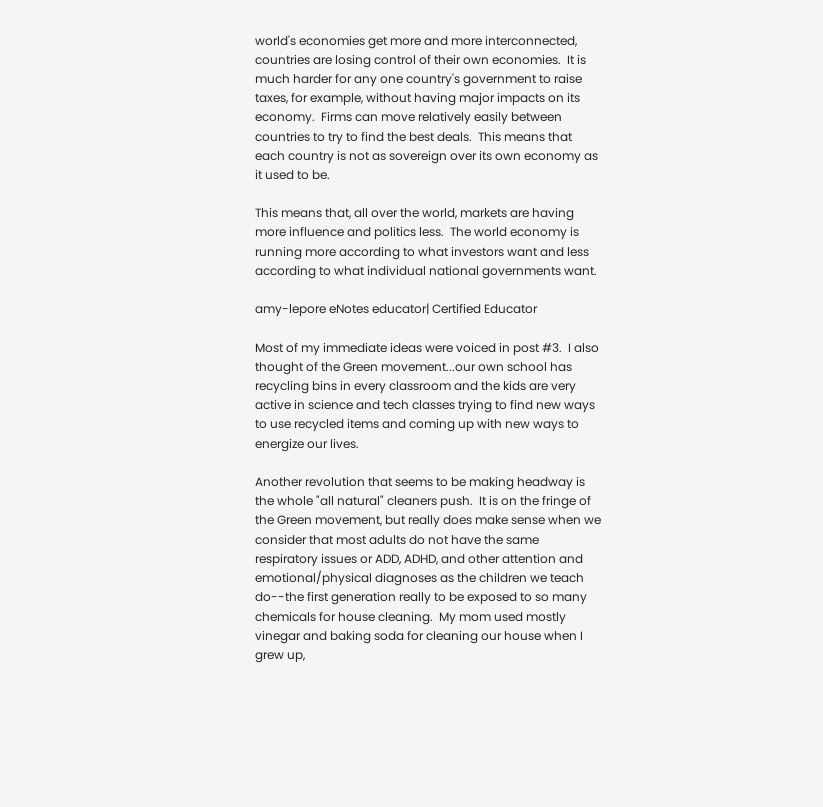world's economies get more and more interconnected, countries are losing control of their own economies.  It is much harder for any one country's government to raise taxes, for example, without having major impacts on its economy.  Firms can move relatively easily between countries to try to find the best deals.  This means that each country is not as sovereign over its own economy as it used to be.

This means that, all over the world, markets are having more influence and politics less.  The world economy is running more according to what investors want and less according to what individual national governments want.

amy-lepore eNotes educator| Certified Educator

Most of my immediate ideas were voiced in post #3.  I also thought of the Green movement...our own school has recycling bins in every classroom and the kids are very active in science and tech classes trying to find new ways to use recycled items and coming up with new ways to energize our lives.

Another revolution that seems to be making headway is the whole "all natural" cleaners push.  It is on the fringe of the Green movement, but really does make sense when we consider that most adults do not have the same respiratory issues or ADD, ADHD, and other attention and emotional/physical diagnoses as the children we teach do--the first generation really to be exposed to so many chemicals for house cleaning.  My mom used mostly vinegar and baking soda for cleaning our house when I grew up,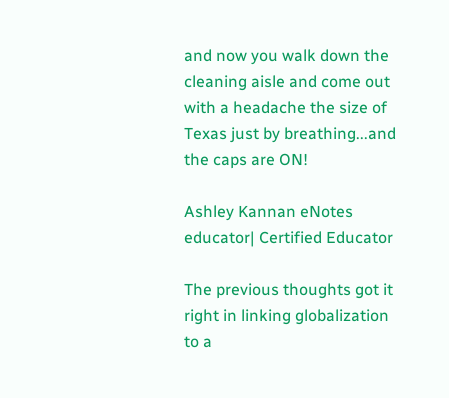and now you walk down the cleaning aisle and come out with a headache the size of Texas just by breathing...and the caps are ON!

Ashley Kannan eNotes educator| Certified Educator

The previous thoughts got it right in linking globalization to a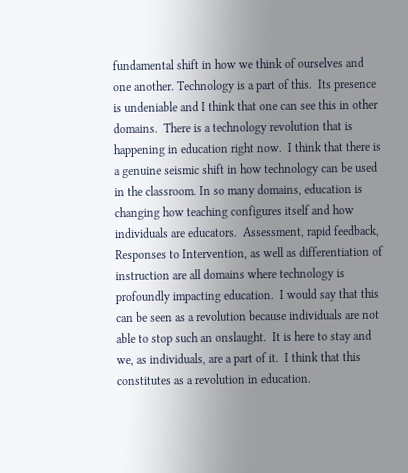fundamental shift in how we think of ourselves and one another. Technology is a part of this.  Its presence is undeniable and I think that one can see this in other domains.  There is a technology revolution that is happening in education right now.  I think that there is a genuine seismic shift in how technology can be used in the classroom. In so many domains, education is changing how teaching configures itself and how individuals are educators.  Assessment, rapid feedback, Responses to Intervention, as well as differentiation of instruction are all domains where technology is profoundly impacting education.  I would say that this can be seen as a revolution because individuals are not able to stop such an onslaught.  It is here to stay and we, as individuals, are a part of it.  I think that this constitutes as a revolution in education.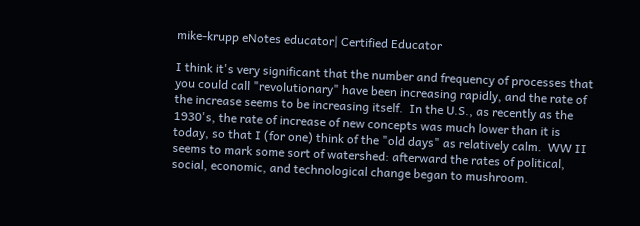mike-krupp eNotes educator| Certified Educator

I think it's very significant that the number and frequency of processes that you could call "revolutionary" have been increasing rapidly, and the rate of the increase seems to be increasing itself.  In the U.S., as recently as the 1930's, the rate of increase of new concepts was much lower than it is today, so that I (for one) think of the "old days" as relatively calm.  WW II seems to mark some sort of watershed: afterward the rates of political, social, economic, and technological change began to mushroom.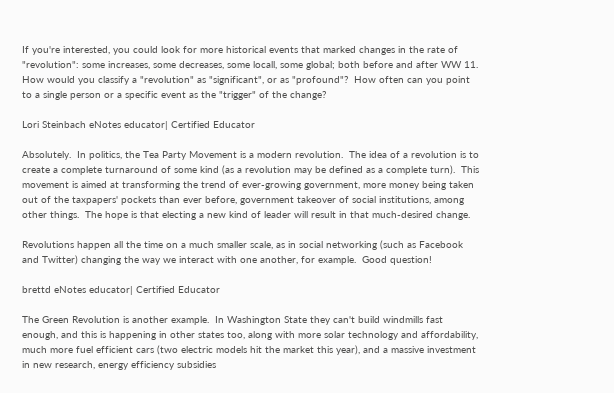If you're interested, you could look for more historical events that marked changes in the rate of "revolution": some increases, some decreases, some locall, some global; both before and after WW 11.  How would you classify a "revolution" as "significant", or as "profound"?  How often can you point to a single person or a specific event as the "trigger" of the change?

Lori Steinbach eNotes educator| Certified Educator

Absolutely.  In politics, the Tea Party Movement is a modern revolution.  The idea of a revolution is to create a complete turnaround of some kind (as a revolution may be defined as a complete turn).  This movement is aimed at transforming the trend of ever-growing government, more money being taken out of the taxpapers' pockets than ever before, government takeover of social institutions, among other things.  The hope is that electing a new kind of leader will result in that much-desired change.

Revolutions happen all the time on a much smaller scale, as in social networking (such as Facebook and Twitter) changing the way we interact with one another, for example.  Good question!

brettd eNotes educator| Certified Educator

The Green Revolution is another example.  In Washington State they can't build windmills fast enough, and this is happening in other states too, along with more solar technology and affordability, much more fuel efficient cars (two electric models hit the market this year), and a massive investment in new research, energy efficiency subsidies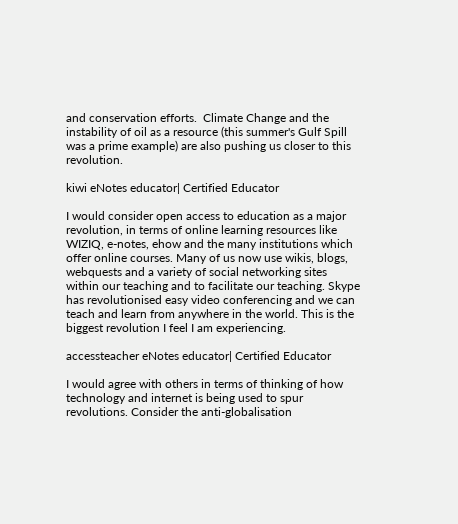and conservation efforts.  Climate Change and the instability of oil as a resource (this summer's Gulf Spill was a prime example) are also pushing us closer to this revolution.

kiwi eNotes educator| Certified Educator

I would consider open access to education as a major revolution, in terms of online learning resources like WIZIQ, e-notes, ehow and the many institutions which offer online courses. Many of us now use wikis, blogs, webquests and a variety of social networking sites within our teaching and to facilitate our teaching. Skype has revolutionised easy video conferencing and we can teach and learn from anywhere in the world. This is the biggest revolution I feel I am experiencing.

accessteacher eNotes educator| Certified Educator

I would agree with others in terms of thinking of how technology and internet is being used to spur revolutions. Consider the anti-globalisation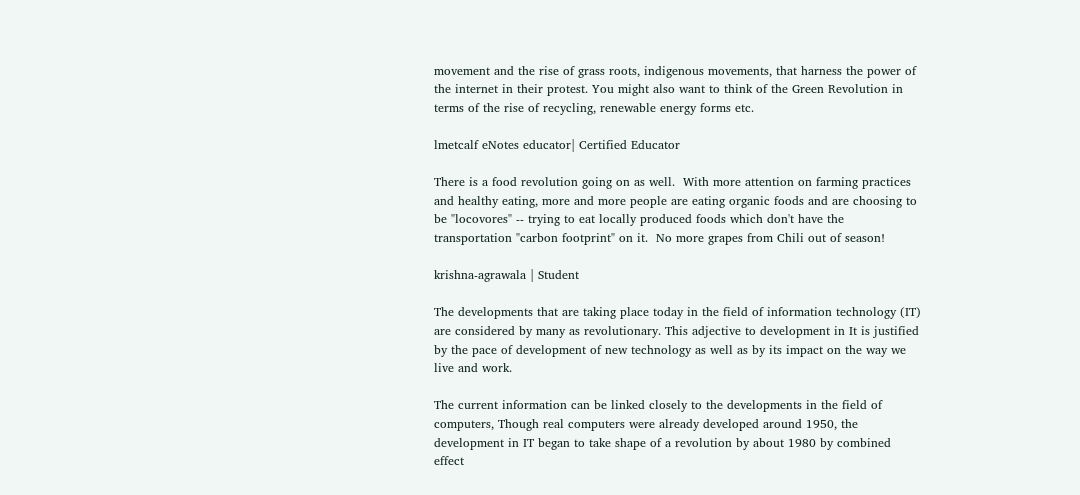movement and the rise of grass roots, indigenous movements, that harness the power of the internet in their protest. You might also want to think of the Green Revolution in terms of the rise of recycling, renewable energy forms etc.

lmetcalf eNotes educator| Certified Educator

There is a food revolution going on as well.  With more attention on farming practices and healthy eating, more and more people are eating organic foods and are choosing to be "locovores" -- trying to eat locally produced foods which don't have the transportation "carbon footprint" on it.  No more grapes from Chili out of season!

krishna-agrawala | Student

The developments that are taking place today in the field of information technology (IT) are considered by many as revolutionary. This adjective to development in It is justified by the pace of development of new technology as well as by its impact on the way we live and work.

The current information can be linked closely to the developments in the field of computers, Though real computers were already developed around 1950, the development in IT began to take shape of a revolution by about 1980 by combined effect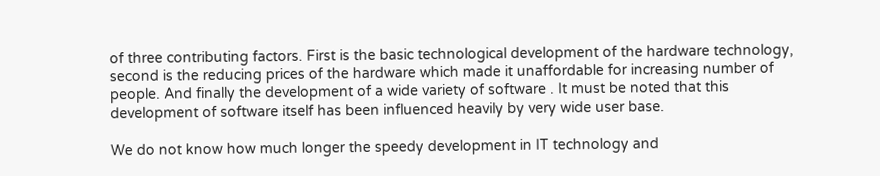of three contributing factors. First is the basic technological development of the hardware technology, second is the reducing prices of the hardware which made it unaffordable for increasing number of people. And finally the development of a wide variety of software . It must be noted that this development of software itself has been influenced heavily by very wide user base.

We do not know how much longer the speedy development in IT technology and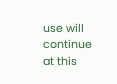use will continue at this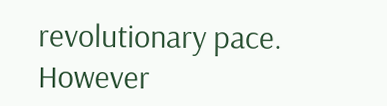revolutionary pace. However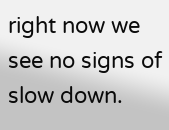right now we see no signs of slow down.